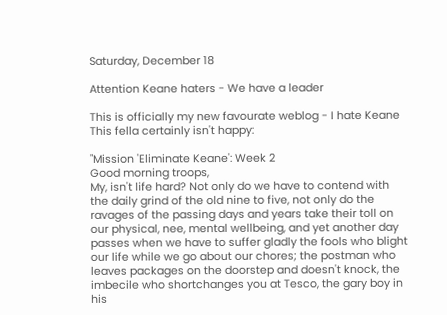Saturday, December 18

Attention Keane haters - We have a leader

This is officially my new favourate weblog - I hate Keane
This fella certainly isn't happy:

"Mission 'Eliminate Keane': Week 2
Good morning troops,
My, isn't life hard? Not only do we have to contend with the daily grind of the old nine to five, not only do the ravages of the passing days and years take their toll on our physical, nee, mental wellbeing, and yet another day passes when we have to suffer gladly the fools who blight our life while we go about our chores; the postman who leaves packages on the doorstep and doesn't knock, the imbecile who shortchanges you at Tesco, the gary boy in his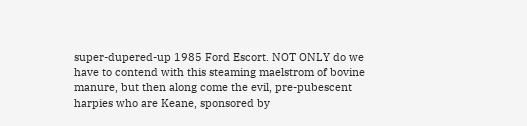super-dupered-up 1985 Ford Escort. NOT ONLY do we have to contend with this steaming maelstrom of bovine manure, but then along come the evil, pre-pubescent harpies who are Keane, sponsored by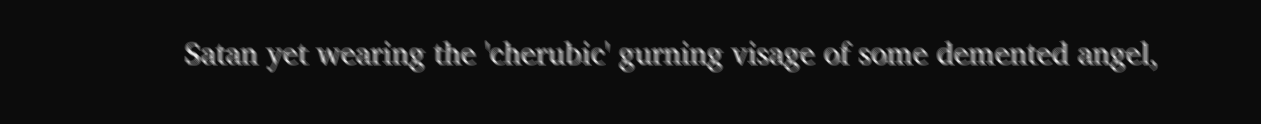Satan yet wearing the 'cherubic' gurning visage of some demented angel,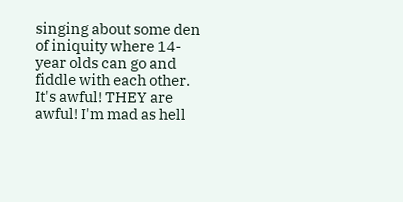singing about some den of iniquity where 14-year olds can go and fiddle with each other. It's awful! THEY are awful! I'm mad as hell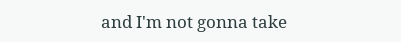and I'm not gonna take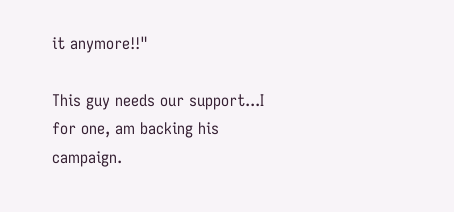it anymore!!"

This guy needs our support...I for one, am backing his campaign.